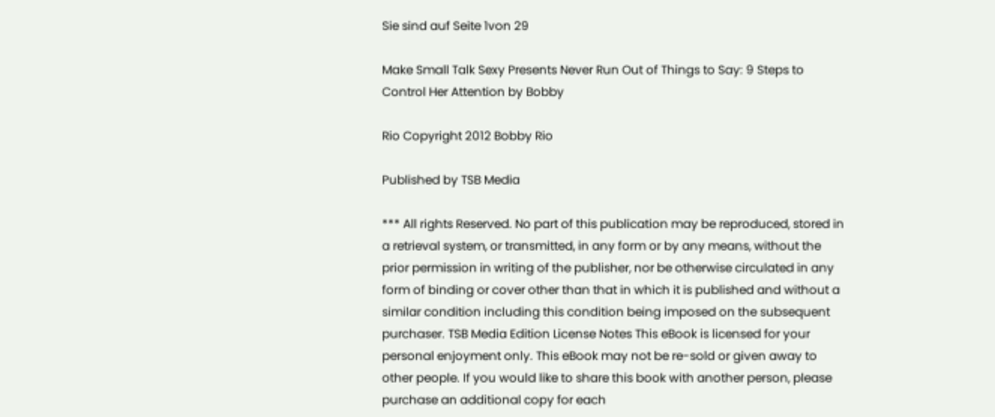Sie sind auf Seite 1von 29

Make Small Talk Sexy Presents Never Run Out of Things to Say: 9 Steps to Control Her Attention by Bobby

Rio Copyright 2012 Bobby Rio

Published by TSB Media

*** All rights Reserved. No part of this publication may be reproduced, stored in a retrieval system, or transmitted, in any form or by any means, without the prior permission in writing of the publisher, nor be otherwise circulated in any form of binding or cover other than that in which it is published and without a similar condition including this condition being imposed on the subsequent purchaser. TSB Media Edition License Notes This eBook is licensed for your personal enjoyment only. This eBook may not be re-sold or given away to other people. If you would like to share this book with another person, please purchase an additional copy for each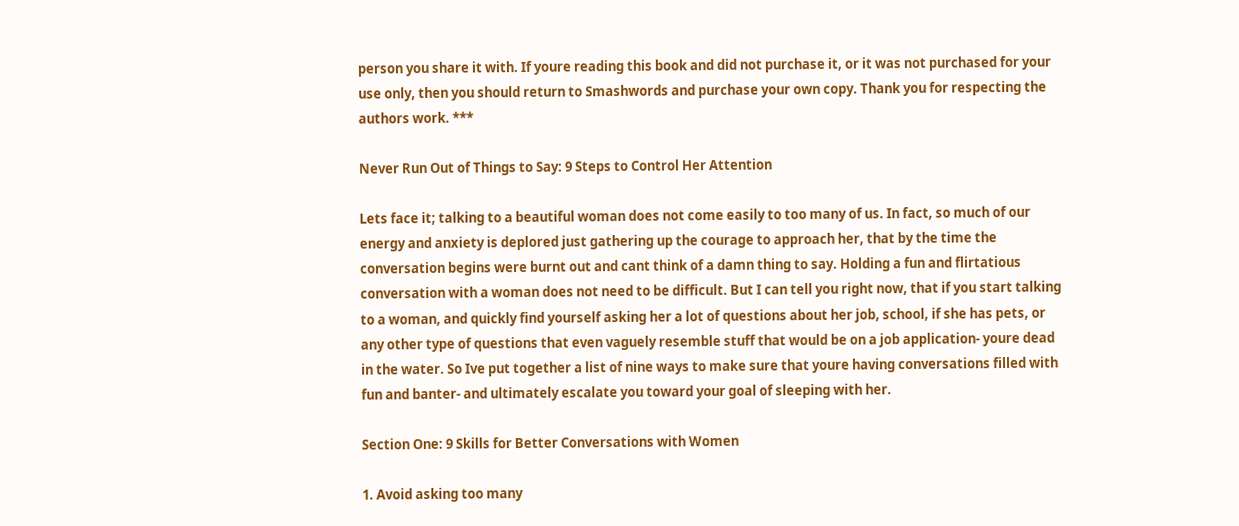person you share it with. If youre reading this book and did not purchase it, or it was not purchased for your use only, then you should return to Smashwords and purchase your own copy. Thank you for respecting the authors work. ***

Never Run Out of Things to Say: 9 Steps to Control Her Attention

Lets face it; talking to a beautiful woman does not come easily to too many of us. In fact, so much of our energy and anxiety is deplored just gathering up the courage to approach her, that by the time the conversation begins were burnt out and cant think of a damn thing to say. Holding a fun and flirtatious conversation with a woman does not need to be difficult. But I can tell you right now, that if you start talking to a woman, and quickly find yourself asking her a lot of questions about her job, school, if she has pets, or any other type of questions that even vaguely resemble stuff that would be on a job application- youre dead in the water. So Ive put together a list of nine ways to make sure that youre having conversations filled with fun and banter- and ultimately escalate you toward your goal of sleeping with her.

Section One: 9 Skills for Better Conversations with Women

1. Avoid asking too many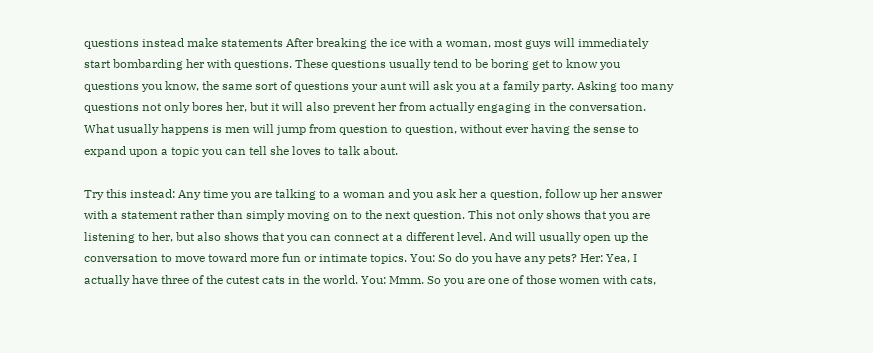questions instead make statements After breaking the ice with a woman, most guys will immediately start bombarding her with questions. These questions usually tend to be boring get to know you questions you know, the same sort of questions your aunt will ask you at a family party. Asking too many questions not only bores her, but it will also prevent her from actually engaging in the conversation. What usually happens is men will jump from question to question, without ever having the sense to expand upon a topic you can tell she loves to talk about.

Try this instead: Any time you are talking to a woman and you ask her a question, follow up her answer with a statement rather than simply moving on to the next question. This not only shows that you are listening to her, but also shows that you can connect at a different level. And will usually open up the conversation to move toward more fun or intimate topics. You: So do you have any pets? Her: Yea, I actually have three of the cutest cats in the world. You: Mmm. So you are one of those women with cats,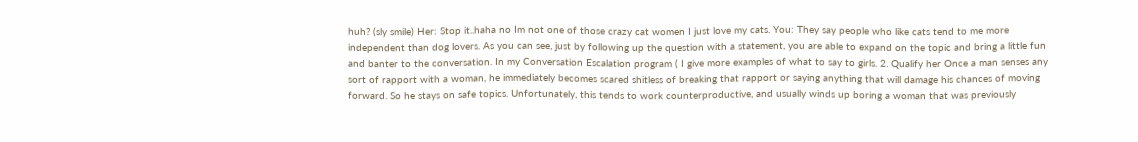huh? (sly smile) Her: Stop it..haha no Im not one of those crazy cat women I just love my cats. You: They say people who like cats tend to me more independent than dog lovers. As you can see, just by following up the question with a statement, you are able to expand on the topic and bring a little fun and banter to the conversation. In my Conversation Escalation program ( I give more examples of what to say to girls. 2. Qualify her Once a man senses any sort of rapport with a woman, he immediately becomes scared shitless of breaking that rapport or saying anything that will damage his chances of moving forward. So he stays on safe topics. Unfortunately, this tends to work counterproductive, and usually winds up boring a woman that was previously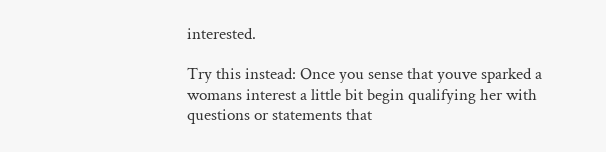interested.

Try this instead: Once you sense that youve sparked a womans interest a little bit begin qualifying her with questions or statements that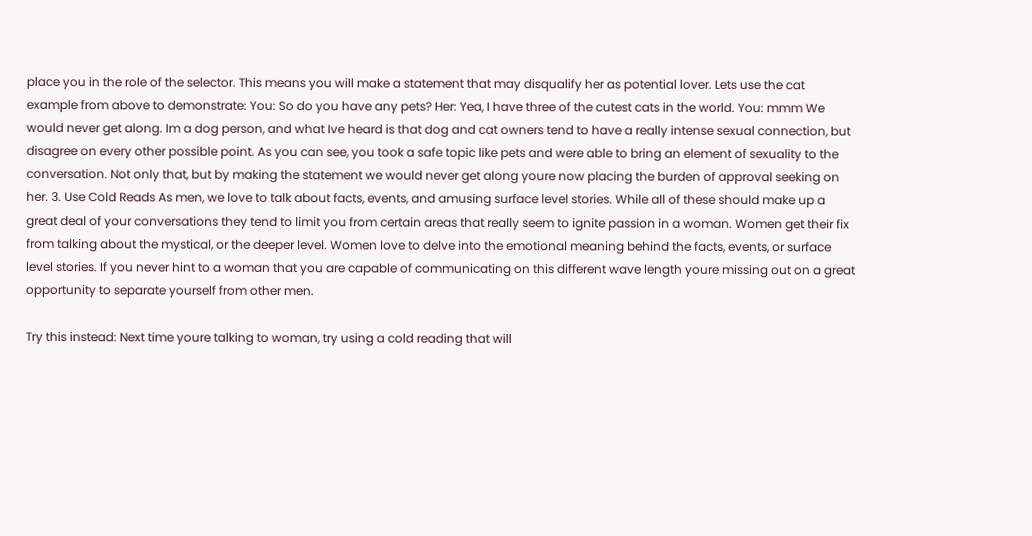place you in the role of the selector. This means you will make a statement that may disqualify her as potential lover. Lets use the cat example from above to demonstrate: You: So do you have any pets? Her: Yea, I have three of the cutest cats in the world. You: mmm We would never get along. Im a dog person, and what Ive heard is that dog and cat owners tend to have a really intense sexual connection, but disagree on every other possible point. As you can see, you took a safe topic like pets and were able to bring an element of sexuality to the conversation. Not only that, but by making the statement we would never get along youre now placing the burden of approval seeking on her. 3. Use Cold Reads As men, we love to talk about facts, events, and amusing surface level stories. While all of these should make up a great deal of your conversations they tend to limit you from certain areas that really seem to ignite passion in a woman. Women get their fix from talking about the mystical, or the deeper level. Women love to delve into the emotional meaning behind the facts, events, or surface level stories. If you never hint to a woman that you are capable of communicating on this different wave length youre missing out on a great opportunity to separate yourself from other men.

Try this instead: Next time youre talking to woman, try using a cold reading that will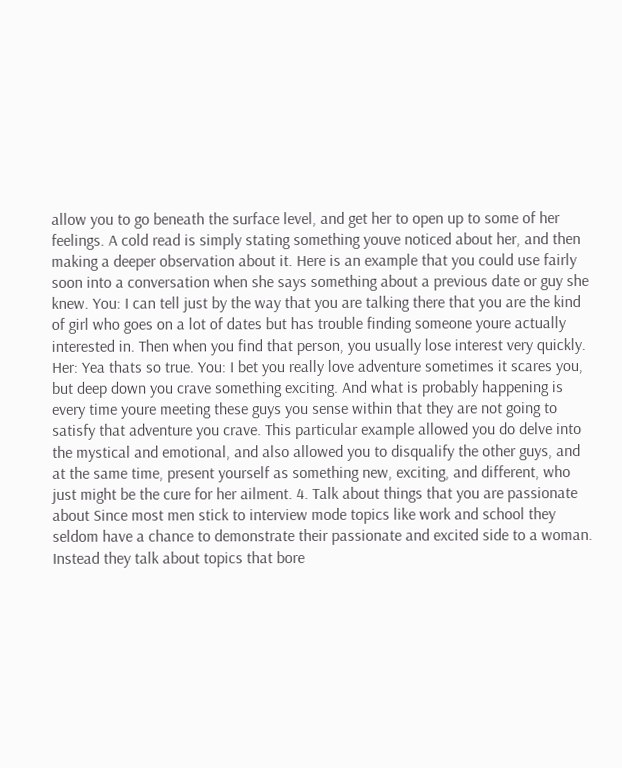allow you to go beneath the surface level, and get her to open up to some of her feelings. A cold read is simply stating something youve noticed about her, and then making a deeper observation about it. Here is an example that you could use fairly soon into a conversation when she says something about a previous date or guy she knew. You: I can tell just by the way that you are talking there that you are the kind of girl who goes on a lot of dates but has trouble finding someone youre actually interested in. Then when you find that person, you usually lose interest very quickly. Her: Yea thats so true. You: I bet you really love adventure sometimes it scares you, but deep down you crave something exciting. And what is probably happening is every time youre meeting these guys you sense within that they are not going to satisfy that adventure you crave. This particular example allowed you do delve into the mystical and emotional, and also allowed you to disqualify the other guys, and at the same time, present yourself as something new, exciting, and different, who just might be the cure for her ailment. 4. Talk about things that you are passionate about Since most men stick to interview mode topics like work and school they seldom have a chance to demonstrate their passionate and excited side to a woman. Instead they talk about topics that bore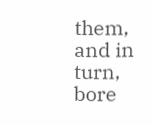them, and in turn, bore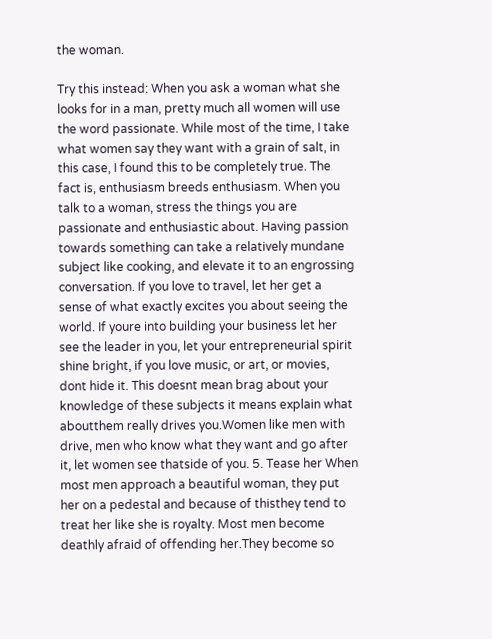the woman.

Try this instead: When you ask a woman what she looks for in a man, pretty much all women will use the word passionate. While most of the time, I take what women say they want with a grain of salt, in this case, I found this to be completely true. The fact is, enthusiasm breeds enthusiasm. When you talk to a woman, stress the things you are passionate and enthusiastic about. Having passion towards something can take a relatively mundane subject like cooking, and elevate it to an engrossing conversation. If you love to travel, let her get a sense of what exactly excites you about seeing the world. If youre into building your business let her see the leader in you, let your entrepreneurial spirit shine bright, if you love music, or art, or movies, dont hide it. This doesnt mean brag about your knowledge of these subjects it means explain what aboutthem really drives you.Women like men with drive, men who know what they want and go after it, let women see thatside of you. 5. Tease her When most men approach a beautiful woman, they put her on a pedestal and because of thisthey tend to treat her like she is royalty. Most men become deathly afraid of offending her.They become so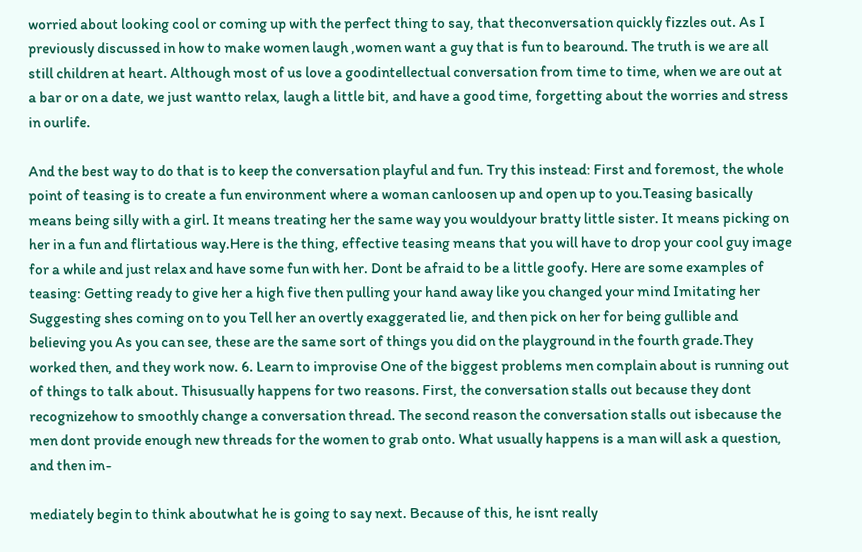worried about looking cool or coming up with the perfect thing to say, that theconversation quickly fizzles out. As I previously discussed in how to make women laugh ,women want a guy that is fun to bearound. The truth is we are all still children at heart. Although most of us love a goodintellectual conversation from time to time, when we are out at a bar or on a date, we just wantto relax, laugh a little bit, and have a good time, forgetting about the worries and stress in ourlife.

And the best way to do that is to keep the conversation playful and fun. Try this instead: First and foremost, the whole point of teasing is to create a fun environment where a woman canloosen up and open up to you.Teasing basically means being silly with a girl. It means treating her the same way you wouldyour bratty little sister. It means picking on her in a fun and flirtatious way.Here is the thing, effective teasing means that you will have to drop your cool guy image for a while and just relax and have some fun with her. Dont be afraid to be a little goofy. Here are some examples of teasing: Getting ready to give her a high five then pulling your hand away like you changed your mind Imitating her Suggesting shes coming on to you Tell her an overtly exaggerated lie, and then pick on her for being gullible and believing you As you can see, these are the same sort of things you did on the playground in the fourth grade.They worked then, and they work now. 6. Learn to improvise One of the biggest problems men complain about is running out of things to talk about. Thisusually happens for two reasons. First, the conversation stalls out because they dont recognizehow to smoothly change a conversation thread. The second reason the conversation stalls out isbecause the men dont provide enough new threads for the women to grab onto. What usually happens is a man will ask a question, and then im-

mediately begin to think aboutwhat he is going to say next. Because of this, he isnt really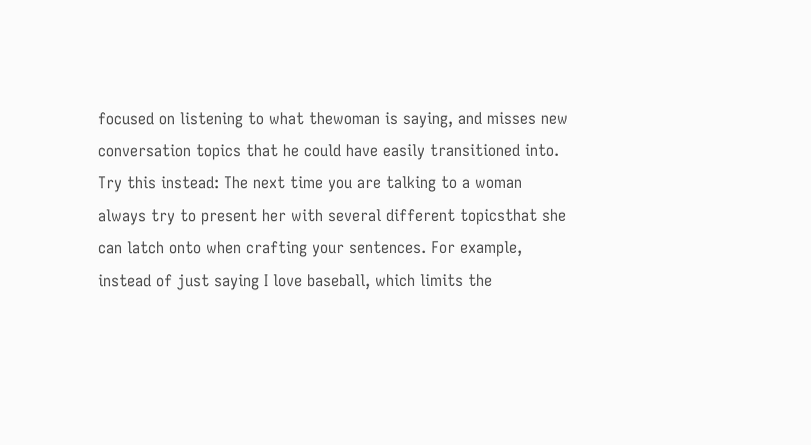focused on listening to what thewoman is saying, and misses new conversation topics that he could have easily transitioned into. Try this instead: The next time you are talking to a woman always try to present her with several different topicsthat she can latch onto when crafting your sentences. For example, instead of just saying I love baseball, which limits the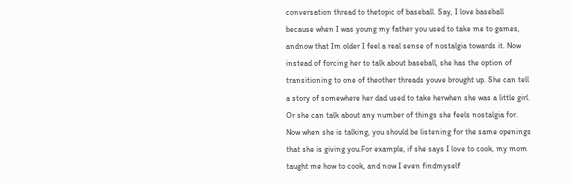conversation thread to thetopic of baseball. Say, I love baseball because when I was young my father you used to take me to games, andnow that Im older I feel a real sense of nostalgia towards it. Now instead of forcing her to talk about baseball, she has the option of transitioning to one of theother threads youve brought up. She can tell a story of somewhere her dad used to take herwhen she was a little girl. Or she can talk about any number of things she feels nostalgia for. Now when she is talking, you should be listening for the same openings that she is giving you.For example, if she says I love to cook, my mom taught me how to cook, and now I even findmyself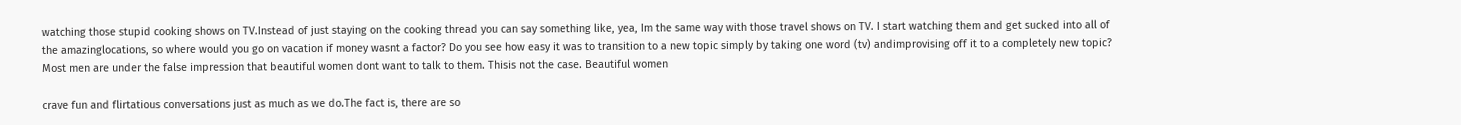watching those stupid cooking shows on TV.Instead of just staying on the cooking thread you can say something like, yea, Im the same way with those travel shows on TV. I start watching them and get sucked into all of the amazinglocations, so where would you go on vacation if money wasnt a factor? Do you see how easy it was to transition to a new topic simply by taking one word (tv) andimprovising off it to a completely new topic? Most men are under the false impression that beautiful women dont want to talk to them. Thisis not the case. Beautiful women

crave fun and flirtatious conversations just as much as we do.The fact is, there are so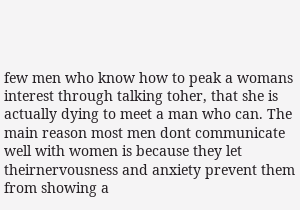few men who know how to peak a womans interest through talking toher, that she is actually dying to meet a man who can. The main reason most men dont communicate well with women is because they let theirnervousness and anxiety prevent them from showing a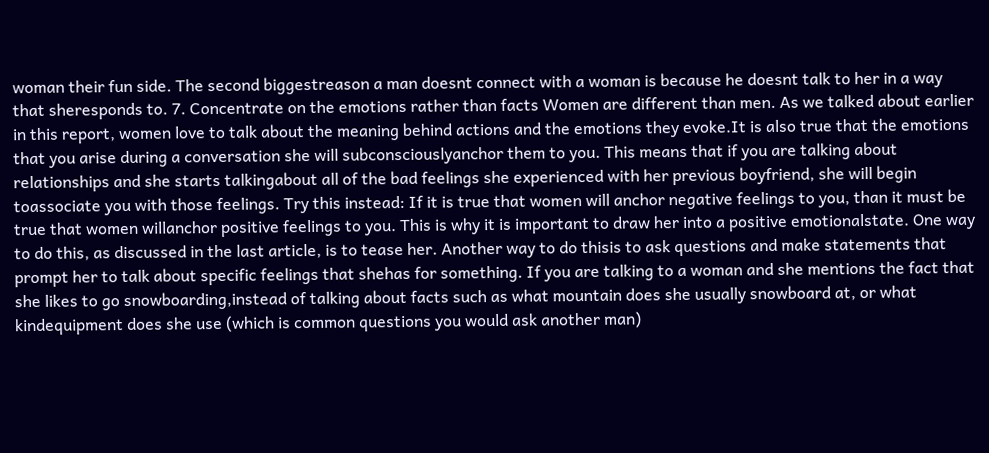woman their fun side. The second biggestreason a man doesnt connect with a woman is because he doesnt talk to her in a way that sheresponds to. 7. Concentrate on the emotions rather than facts Women are different than men. As we talked about earlier in this report, women love to talk about the meaning behind actions and the emotions they evoke.It is also true that the emotions that you arise during a conversation she will subconsciouslyanchor them to you. This means that if you are talking about relationships and she starts talkingabout all of the bad feelings she experienced with her previous boyfriend, she will begin toassociate you with those feelings. Try this instead: If it is true that women will anchor negative feelings to you, than it must be true that women willanchor positive feelings to you. This is why it is important to draw her into a positive emotionalstate. One way to do this, as discussed in the last article, is to tease her. Another way to do thisis to ask questions and make statements that prompt her to talk about specific feelings that shehas for something. If you are talking to a woman and she mentions the fact that she likes to go snowboarding,instead of talking about facts such as what mountain does she usually snowboard at, or what kindequipment does she use (which is common questions you would ask another man)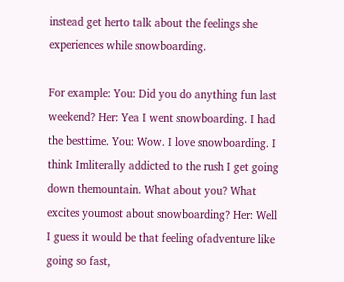instead get herto talk about the feelings she experiences while snowboarding.

For example: You: Did you do anything fun last weekend? Her: Yea I went snowboarding. I had the besttime. You: Wow. I love snowboarding. I think Imliterally addicted to the rush I get going down themountain. What about you? What excites youmost about snowboarding? Her: Well I guess it would be that feeling ofadventure like going so fast,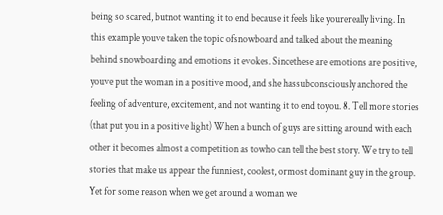being so scared, butnot wanting it to end because it feels like yourereally living. In this example youve taken the topic ofsnowboard and talked about the meaning behind snowboarding and emotions it evokes. Sincethese are emotions are positive, youve put the woman in a positive mood, and she hassubconsciously anchored the feeling of adventure, excitement, and not wanting it to end toyou. 8. Tell more stories (that put you in a positive light) When a bunch of guys are sitting around with each other it becomes almost a competition as towho can tell the best story. We try to tell stories that make us appear the funniest, coolest, ormost dominant guy in the group. Yet for some reason when we get around a woman we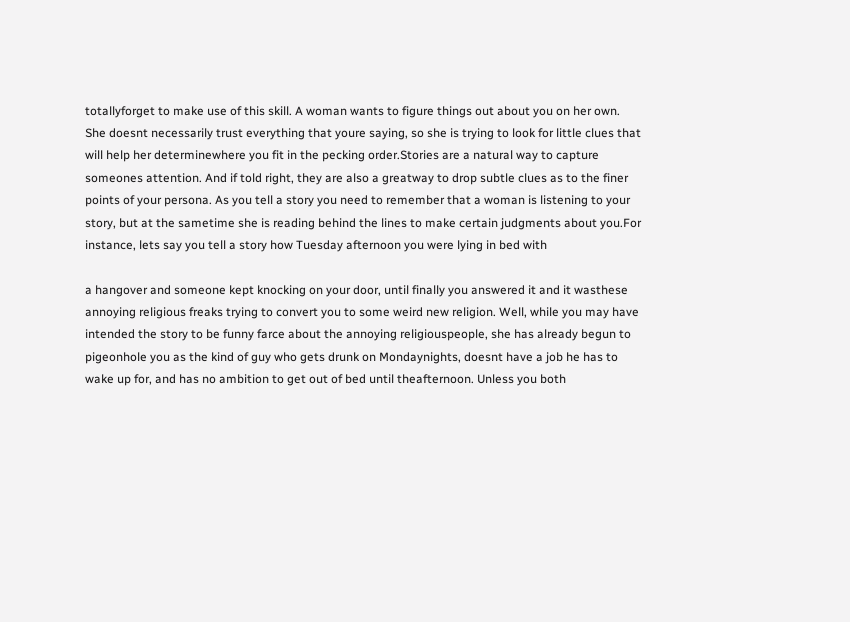totallyforget to make use of this skill. A woman wants to figure things out about you on her own. She doesnt necessarily trust everything that youre saying, so she is trying to look for little clues that will help her determinewhere you fit in the pecking order.Stories are a natural way to capture someones attention. And if told right, they are also a greatway to drop subtle clues as to the finer points of your persona. As you tell a story you need to remember that a woman is listening to your story, but at the sametime she is reading behind the lines to make certain judgments about you.For instance, lets say you tell a story how Tuesday afternoon you were lying in bed with

a hangover and someone kept knocking on your door, until finally you answered it and it wasthese annoying religious freaks trying to convert you to some weird new religion. Well, while you may have intended the story to be funny farce about the annoying religiouspeople, she has already begun to pigeonhole you as the kind of guy who gets drunk on Mondaynights, doesnt have a job he has to wake up for, and has no ambition to get out of bed until theafternoon. Unless you both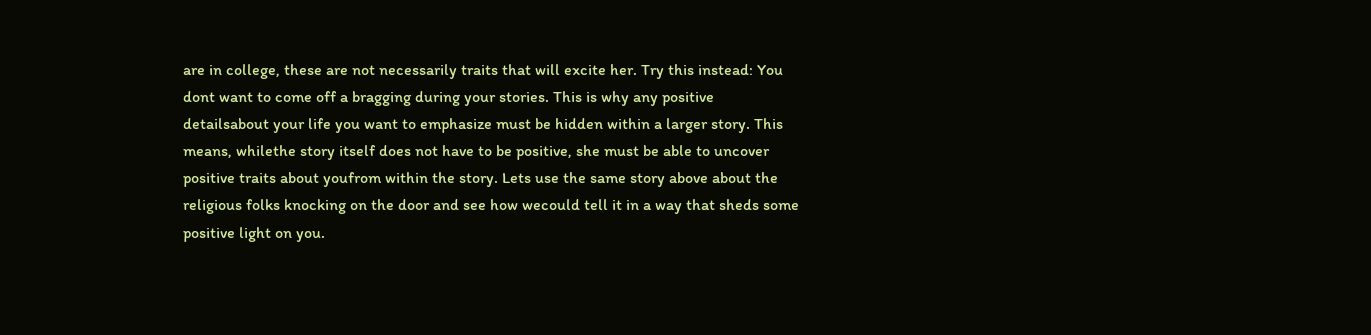are in college, these are not necessarily traits that will excite her. Try this instead: You dont want to come off a bragging during your stories. This is why any positive detailsabout your life you want to emphasize must be hidden within a larger story. This means, whilethe story itself does not have to be positive, she must be able to uncover positive traits about youfrom within the story. Lets use the same story above about the religious folks knocking on the door and see how wecould tell it in a way that sheds some positive light on you.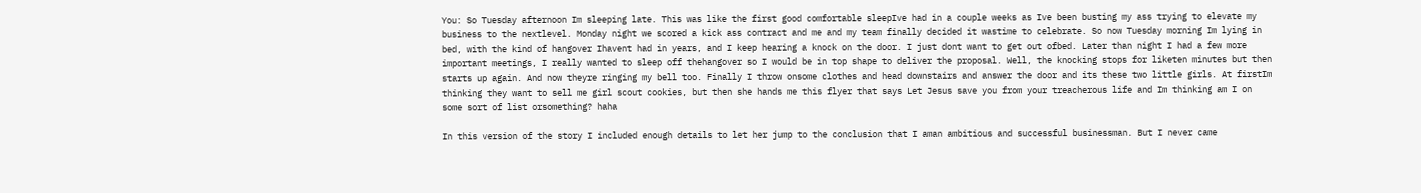You: So Tuesday afternoon Im sleeping late. This was like the first good comfortable sleepIve had in a couple weeks as Ive been busting my ass trying to elevate my business to the nextlevel. Monday night we scored a kick ass contract and me and my team finally decided it wastime to celebrate. So now Tuesday morning Im lying in bed, with the kind of hangover Ihavent had in years, and I keep hearing a knock on the door. I just dont want to get out ofbed. Later than night I had a few more important meetings, I really wanted to sleep off thehangover so I would be in top shape to deliver the proposal. Well, the knocking stops for liketen minutes but then starts up again. And now theyre ringing my bell too. Finally I throw onsome clothes and head downstairs and answer the door and its these two little girls. At firstIm thinking they want to sell me girl scout cookies, but then she hands me this flyer that says Let Jesus save you from your treacherous life and Im thinking am I on some sort of list orsomething? haha

In this version of the story I included enough details to let her jump to the conclusion that I aman ambitious and successful businessman. But I never came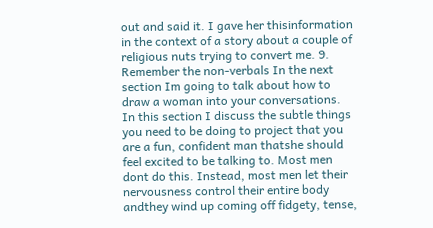out and said it. I gave her thisinformation in the context of a story about a couple of religious nuts trying to convert me. 9. Remember the non-verbals In the next section Im going to talk about how to draw a woman into your conversations. In this section I discuss the subtle things you need to be doing to project that you are a fun, confident man thatshe should feel excited to be talking to. Most men dont do this. Instead, most men let their nervousness control their entire body andthey wind up coming off fidgety, tense,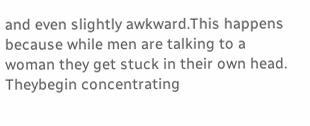and even slightly awkward.This happens because while men are talking to a woman they get stuck in their own head. Theybegin concentrating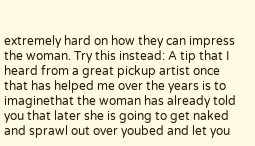extremely hard on how they can impress the woman. Try this instead: A tip that I heard from a great pickup artist once that has helped me over the years is to imaginethat the woman has already told you that later she is going to get naked and sprawl out over youbed and let you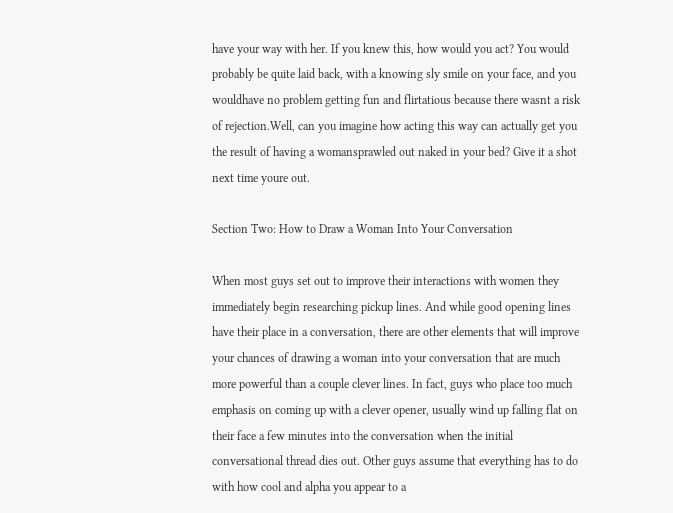have your way with her. If you knew this, how would you act? You would probably be quite laid back, with a knowing sly smile on your face, and you wouldhave no problem getting fun and flirtatious because there wasnt a risk of rejection.Well, can you imagine how acting this way can actually get you the result of having a womansprawled out naked in your bed? Give it a shot next time youre out.

Section Two: How to Draw a Woman Into Your Conversation

When most guys set out to improve their interactions with women they immediately begin researching pickup lines. And while good opening lines have their place in a conversation, there are other elements that will improve your chances of drawing a woman into your conversation that are much more powerful than a couple clever lines. In fact, guys who place too much emphasis on coming up with a clever opener, usually wind up falling flat on their face a few minutes into the conversation when the initial conversational thread dies out. Other guys assume that everything has to do with how cool and alpha you appear to a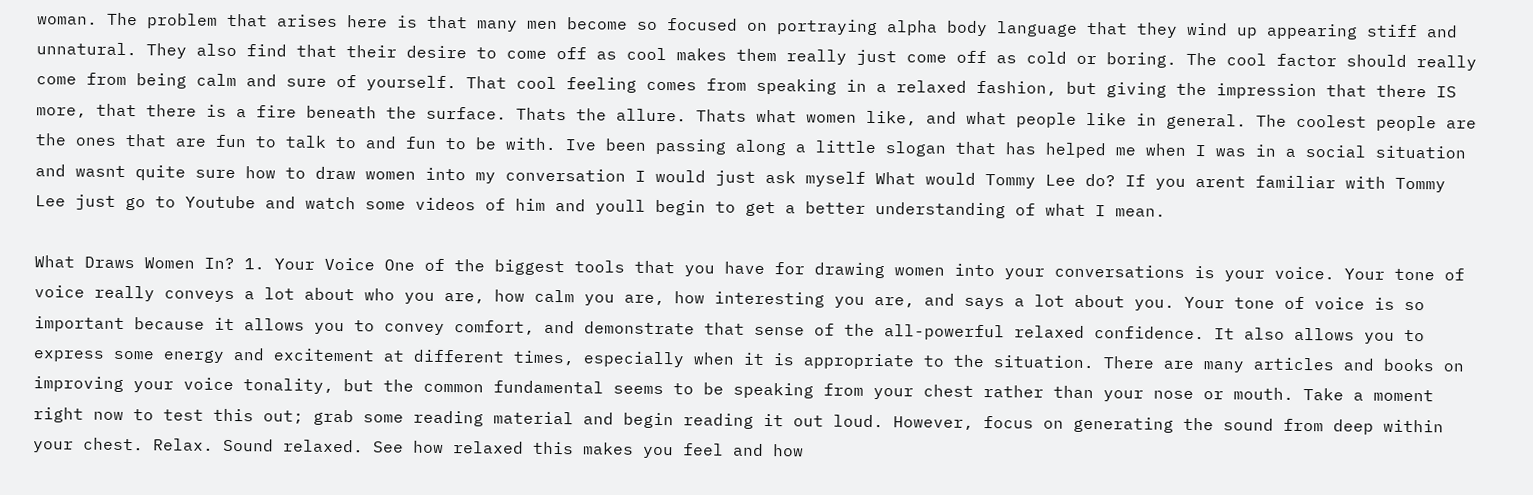woman. The problem that arises here is that many men become so focused on portraying alpha body language that they wind up appearing stiff and unnatural. They also find that their desire to come off as cool makes them really just come off as cold or boring. The cool factor should really come from being calm and sure of yourself. That cool feeling comes from speaking in a relaxed fashion, but giving the impression that there IS more, that there is a fire beneath the surface. Thats the allure. Thats what women like, and what people like in general. The coolest people are the ones that are fun to talk to and fun to be with. Ive been passing along a little slogan that has helped me when I was in a social situation and wasnt quite sure how to draw women into my conversation I would just ask myself What would Tommy Lee do? If you arent familiar with Tommy Lee just go to Youtube and watch some videos of him and youll begin to get a better understanding of what I mean.

What Draws Women In? 1. Your Voice One of the biggest tools that you have for drawing women into your conversations is your voice. Your tone of voice really conveys a lot about who you are, how calm you are, how interesting you are, and says a lot about you. Your tone of voice is so important because it allows you to convey comfort, and demonstrate that sense of the all-powerful relaxed confidence. It also allows you to express some energy and excitement at different times, especially when it is appropriate to the situation. There are many articles and books on improving your voice tonality, but the common fundamental seems to be speaking from your chest rather than your nose or mouth. Take a moment right now to test this out; grab some reading material and begin reading it out loud. However, focus on generating the sound from deep within your chest. Relax. Sound relaxed. See how relaxed this makes you feel and how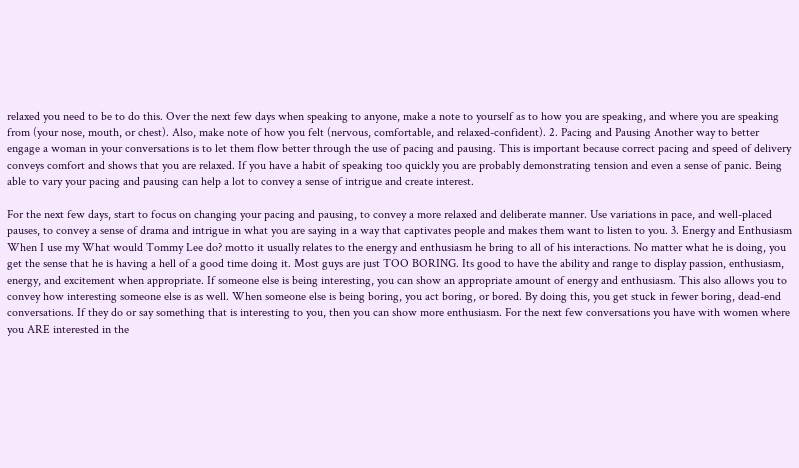relaxed you need to be to do this. Over the next few days when speaking to anyone, make a note to yourself as to how you are speaking, and where you are speaking from (your nose, mouth, or chest). Also, make note of how you felt (nervous, comfortable, and relaxed-confident). 2. Pacing and Pausing Another way to better engage a woman in your conversations is to let them flow better through the use of pacing and pausing. This is important because correct pacing and speed of delivery conveys comfort and shows that you are relaxed. If you have a habit of speaking too quickly you are probably demonstrating tension and even a sense of panic. Being able to vary your pacing and pausing can help a lot to convey a sense of intrigue and create interest.

For the next few days, start to focus on changing your pacing and pausing, to convey a more relaxed and deliberate manner. Use variations in pace, and well-placed pauses, to convey a sense of drama and intrigue in what you are saying in a way that captivates people and makes them want to listen to you. 3. Energy and Enthusiasm When I use my What would Tommy Lee do? motto it usually relates to the energy and enthusiasm he bring to all of his interactions. No matter what he is doing, you get the sense that he is having a hell of a good time doing it. Most guys are just TOO BORING. Its good to have the ability and range to display passion, enthusiasm, energy, and excitement when appropriate. If someone else is being interesting, you can show an appropriate amount of energy and enthusiasm. This also allows you to convey how interesting someone else is as well. When someone else is being boring, you act boring, or bored. By doing this, you get stuck in fewer boring, dead-end conversations. If they do or say something that is interesting to you, then you can show more enthusiasm. For the next few conversations you have with women where you ARE interested in the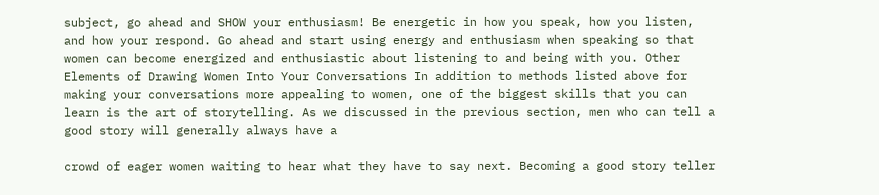subject, go ahead and SHOW your enthusiasm! Be energetic in how you speak, how you listen, and how your respond. Go ahead and start using energy and enthusiasm when speaking so that women can become energized and enthusiastic about listening to and being with you. Other Elements of Drawing Women Into Your Conversations In addition to methods listed above for making your conversations more appealing to women, one of the biggest skills that you can learn is the art of storytelling. As we discussed in the previous section, men who can tell a good story will generally always have a

crowd of eager women waiting to hear what they have to say next. Becoming a good story teller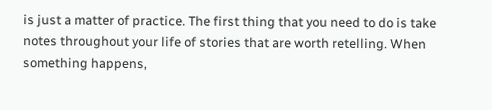is just a matter of practice. The first thing that you need to do is take notes throughout your life of stories that are worth retelling. When something happens,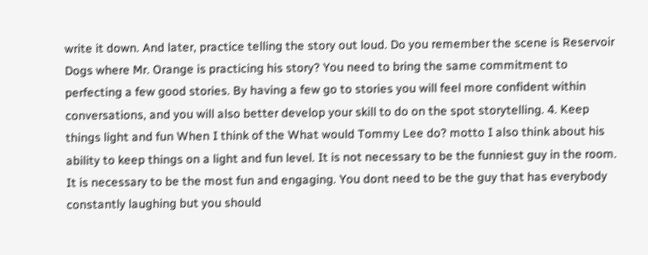write it down. And later, practice telling the story out loud. Do you remember the scene is Reservoir Dogs where Mr. Orange is practicing his story? You need to bring the same commitment to perfecting a few good stories. By having a few go to stories you will feel more confident within conversations, and you will also better develop your skill to do on the spot storytelling. 4. Keep things light and fun When I think of the What would Tommy Lee do? motto I also think about his ability to keep things on a light and fun level. It is not necessary to be the funniest guy in the room. It is necessary to be the most fun and engaging. You dont need to be the guy that has everybody constantly laughing but you should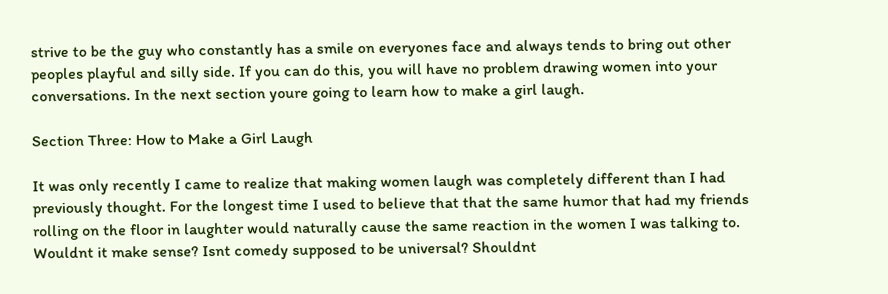strive to be the guy who constantly has a smile on everyones face and always tends to bring out other peoples playful and silly side. If you can do this, you will have no problem drawing women into your conversations. In the next section youre going to learn how to make a girl laugh.

Section Three: How to Make a Girl Laugh

It was only recently I came to realize that making women laugh was completely different than I had previously thought. For the longest time I used to believe that that the same humor that had my friends rolling on the floor in laughter would naturally cause the same reaction in the women I was talking to. Wouldnt it make sense? Isnt comedy supposed to be universal? Shouldnt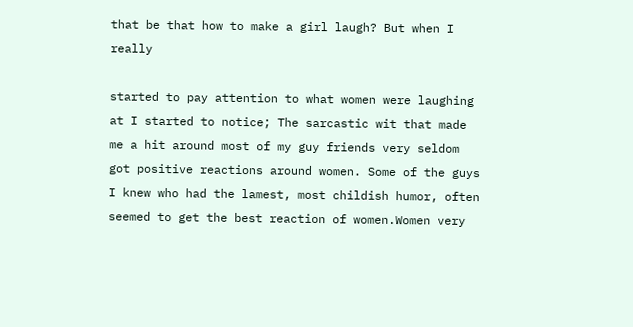that be that how to make a girl laugh? But when I really

started to pay attention to what women were laughing at I started to notice; The sarcastic wit that made me a hit around most of my guy friends very seldom got positive reactions around women. Some of the guys I knew who had the lamest, most childish humor, often seemed to get the best reaction of women.Women very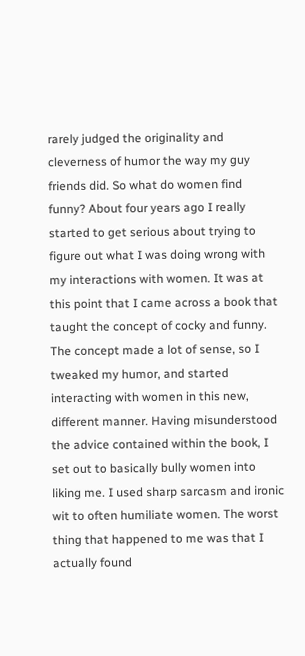rarely judged the originality and cleverness of humor the way my guy friends did. So what do women find funny? About four years ago I really started to get serious about trying to figure out what I was doing wrong with my interactions with women. It was at this point that I came across a book that taught the concept of cocky and funny. The concept made a lot of sense, so I tweaked my humor, and started interacting with women in this new, different manner. Having misunderstood the advice contained within the book, I set out to basically bully women into liking me. I used sharp sarcasm and ironic wit to often humiliate women. The worst thing that happened to me was that I actually found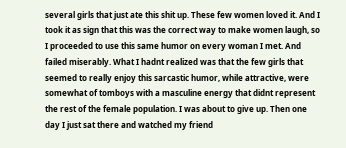several girls that just ate this shit up. These few women loved it. And I took it as sign that this was the correct way to make women laugh, so I proceeded to use this same humor on every woman I met. And failed miserably. What I hadnt realized was that the few girls that seemed to really enjoy this sarcastic humor, while attractive, were somewhat of tomboys with a masculine energy that didnt represent the rest of the female population. I was about to give up. Then one day I just sat there and watched my friend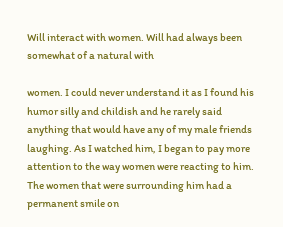Will interact with women. Will had always been somewhat of a natural with

women. I could never understand it as I found his humor silly and childish and he rarely said anything that would have any of my male friends laughing. As I watched him, I began to pay more attention to the way women were reacting to him. The women that were surrounding him had a permanent smile on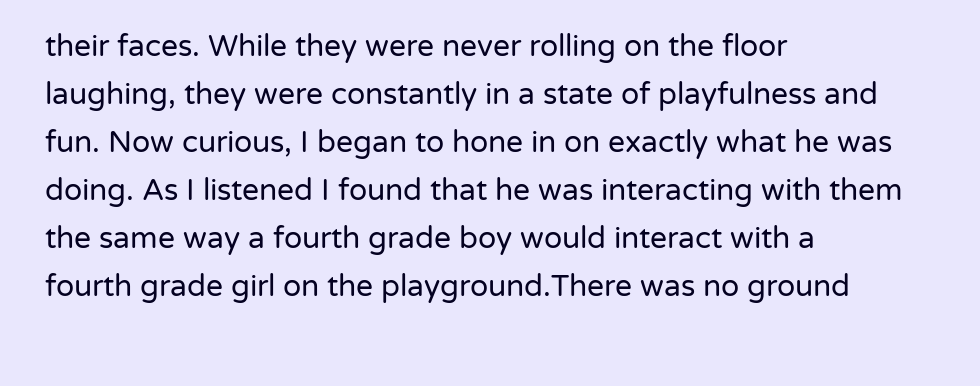their faces. While they were never rolling on the floor laughing, they were constantly in a state of playfulness and fun. Now curious, I began to hone in on exactly what he was doing. As I listened I found that he was interacting with them the same way a fourth grade boy would interact with a fourth grade girl on the playground.There was no ground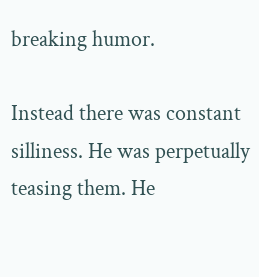breaking humor.

Instead there was constant silliness. He was perpetually teasing them. He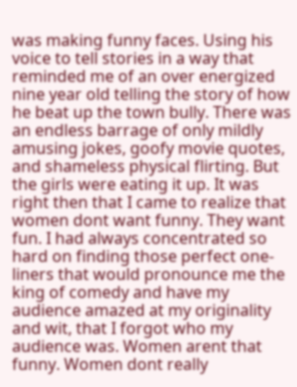was making funny faces. Using his voice to tell stories in a way that reminded me of an over energized nine year old telling the story of how he beat up the town bully. There was an endless barrage of only mildly amusing jokes, goofy movie quotes, and shameless physical flirting. But the girls were eating it up. It was right then that I came to realize that women dont want funny. They want fun. I had always concentrated so hard on finding those perfect one-liners that would pronounce me the king of comedy and have my audience amazed at my originality and wit, that I forgot who my audience was. Women arent that funny. Women dont really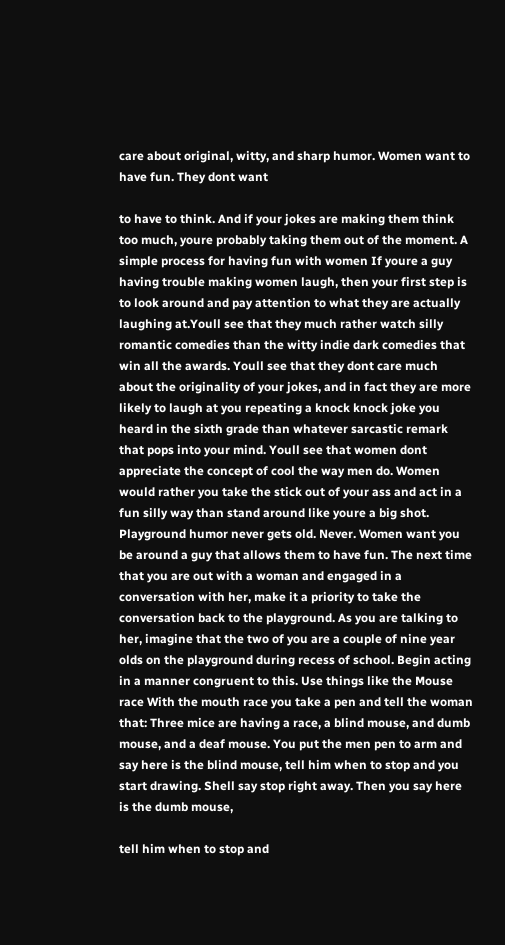care about original, witty, and sharp humor. Women want to have fun. They dont want

to have to think. And if your jokes are making them think too much, youre probably taking them out of the moment. A simple process for having fun with women If youre a guy having trouble making women laugh, then your first step is to look around and pay attention to what they are actually laughing at.Youll see that they much rather watch silly romantic comedies than the witty indie dark comedies that win all the awards. Youll see that they dont care much about the originality of your jokes, and in fact they are more likely to laugh at you repeating a knock knock joke you heard in the sixth grade than whatever sarcastic remark that pops into your mind. Youll see that women dont appreciate the concept of cool the way men do. Women would rather you take the stick out of your ass and act in a fun silly way than stand around like youre a big shot. Playground humor never gets old. Never. Women want you be around a guy that allows them to have fun. The next time that you are out with a woman and engaged in a conversation with her, make it a priority to take the conversation back to the playground. As you are talking to her, imagine that the two of you are a couple of nine year olds on the playground during recess of school. Begin acting in a manner congruent to this. Use things like the Mouse race With the mouth race you take a pen and tell the woman that: Three mice are having a race, a blind mouse, and dumb mouse, and a deaf mouse. You put the men pen to arm and say here is the blind mouse, tell him when to stop and you start drawing. Shell say stop right away. Then you say here is the dumb mouse,

tell him when to stop and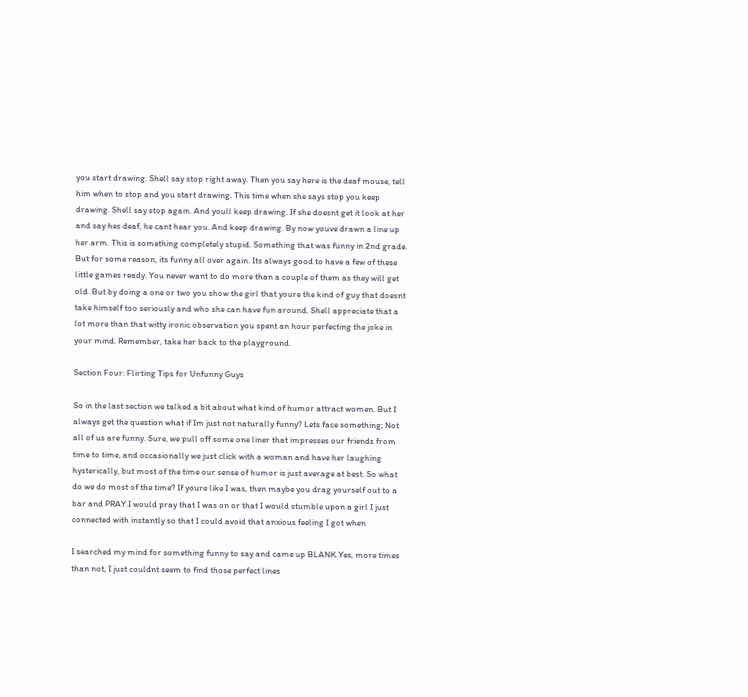you start drawing. Shell say stop right away. Then you say here is the deaf mouse, tell him when to stop and you start drawing. This time when she says stop you keep drawing. Shell say stop again. And youll keep drawing. If she doesnt get it look at her and say hes deaf, he cant hear you. And keep drawing. By now youve drawn a line up her arm. This is something completely stupid. Something that was funny in 2nd grade. But for some reason, its funny all over again. Its always good to have a few of these little games ready. You never want to do more than a couple of them as they will get old. But by doing a one or two you show the girl that youre the kind of guy that doesnt take himself too seriously and who she can have fun around. Shell appreciate that a lot more than that witty ironic observation you spent an hour perfecting the joke in your mind. Remember, take her back to the playground.

Section Four: Flirting Tips for Unfunny Guys

So in the last section we talked a bit about what kind of humor attract women. But I always get the question what if Im just not naturally funny? Lets face something; Not all of us are funny. Sure, we pull off some one liner that impresses our friends from time to time, and occasionally we just click with a woman and have her laughing hysterically, but most of the time our sense of humor is just average at best. So what do we do most of the time? If youre like I was, then maybe you drag yourself out to a bar and PRAY.I would pray that I was on or that I would stumble upon a girl I just connected with instantly so that I could avoid that anxious feeling I got when

I searched my mind for something funny to say and came up BLANK.Yes, more times than not, I just couldnt seem to find those perfect lines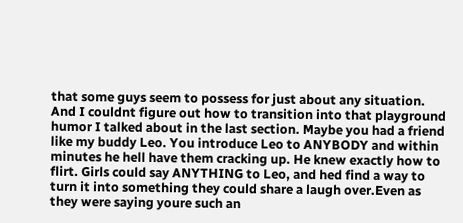that some guys seem to possess for just about any situation. And I couldnt figure out how to transition into that playground humor I talked about in the last section. Maybe you had a friend like my buddy Leo. You introduce Leo to ANYBODY and within minutes he hell have them cracking up. He knew exactly how to flirt. Girls could say ANYTHING to Leo, and hed find a way to turn it into something they could share a laugh over.Even as they were saying youre such an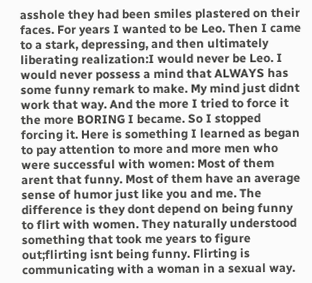asshole they had been smiles plastered on their faces. For years I wanted to be Leo. Then I came to a stark, depressing, and then ultimately liberating realization:I would never be Leo. I would never possess a mind that ALWAYS has some funny remark to make. My mind just didnt work that way. And the more I tried to force it the more BORING I became. So I stopped forcing it. Here is something I learned as began to pay attention to more and more men who were successful with women: Most of them arent that funny. Most of them have an average sense of humor just like you and me. The difference is they dont depend on being funny to flirt with women. They naturally understood something that took me years to figure out;flirting isnt being funny. Flirting is communicating with a woman in a sexual way.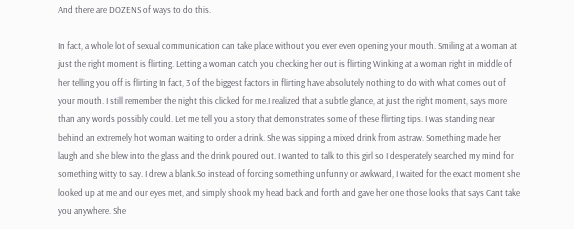And there are DOZENS of ways to do this.

In fact, a whole lot of sexual communication can take place without you ever even opening your mouth. Smiling at a woman at just the right moment is flirting. Letting a woman catch you checking her out is flirting Winking at a woman right in middle of her telling you off is flirting In fact, 3 of the biggest factors in flirting have absolutely nothing to do with what comes out of your mouth. I still remember the night this clicked for me.I realized that a subtle glance, at just the right moment, says more than any words possibly could. Let me tell you a story that demonstrates some of these flirting tips. I was standing near behind an extremely hot woman waiting to order a drink. She was sipping a mixed drink from astraw. Something made her laugh and she blew into the glass and the drink poured out. I wanted to talk to this girl so I desperately searched my mind for something witty to say. I drew a blank.So instead of forcing something unfunny or awkward, I waited for the exact moment she looked up at me and our eyes met, and simply shook my head back and forth and gave her one those looks that says Cant take you anywhere. She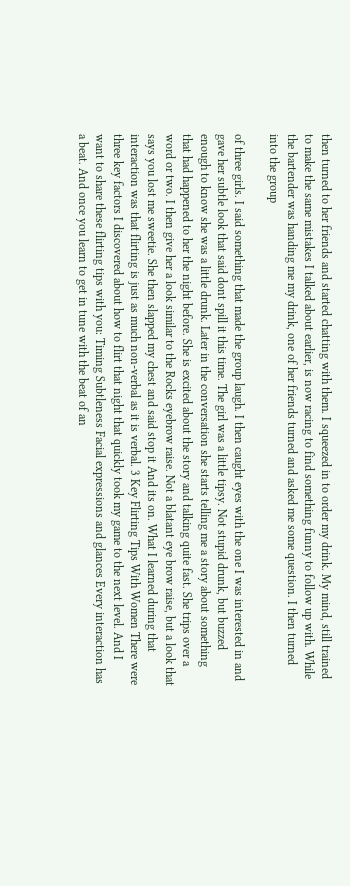then turned to her friends and started chatting with them. I squeezed in to order my drink. My mind, still trained to make the same mistakes I talked about earlier, is now racing to find something funny to follow up with. While the bartender was handing me my drink, one of her friends turned and asked me some question. I then turned into the group

of three girls. I said something that made the group laugh. I then caught eyes with the one I was interested in and gave her subtle look that said dont spill it this time. The girl was a little tipsy. Not stupid drunk, but buzzed enough to know she was a little drunk. Later in the conversation she starts telling me a story about something that had happened to her the night before. She is excited about the story and talking quite fast. She trips over a word or two. I then give her a look similar to the Rocks eyebrow raise. Not a blatant eye brow raise, but a look that says you lost me sweetie. She then slapped my chest and said stop it And its on. What I learned during that interaction was that flirting is just as much non-verbal as it is verbal. 3 Key Flirting Tips With Women There were three key factors I discovered about how to flirt that night that quickly took my game to the next level. And I want to share these flirting tips with you: Timing Subtleness Facial expressions and glances Every interaction has a beat. And once you learn to get in tune with the beat of an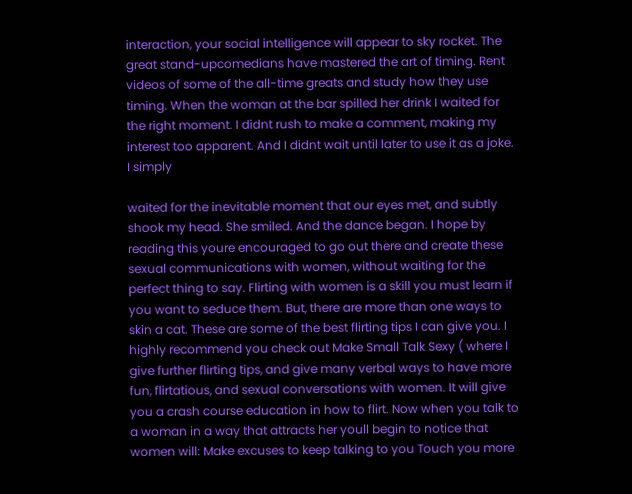interaction, your social intelligence will appear to sky rocket. The great stand-upcomedians have mastered the art of timing. Rent videos of some of the all-time greats and study how they use timing. When the woman at the bar spilled her drink I waited for the right moment. I didnt rush to make a comment, making my interest too apparent. And I didnt wait until later to use it as a joke. I simply

waited for the inevitable moment that our eyes met, and subtly shook my head. She smiled. And the dance began. I hope by reading this youre encouraged to go out there and create these sexual communications with women, without waiting for the perfect thing to say. Flirting with women is a skill you must learn if you want to seduce them. But, there are more than one ways to skin a cat. These are some of the best flirting tips I can give you. I highly recommend you check out Make Small Talk Sexy ( where I give further flirting tips, and give many verbal ways to have more fun, flirtatious, and sexual conversations with women. It will give you a crash course education in how to flirt. Now when you talk to a woman in a way that attracts her youll begin to notice that women will: Make excuses to keep talking to you Touch you more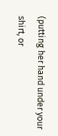(putting her hand under your shirt, or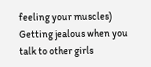feeling your muscles) Getting jealous when you talk to other girls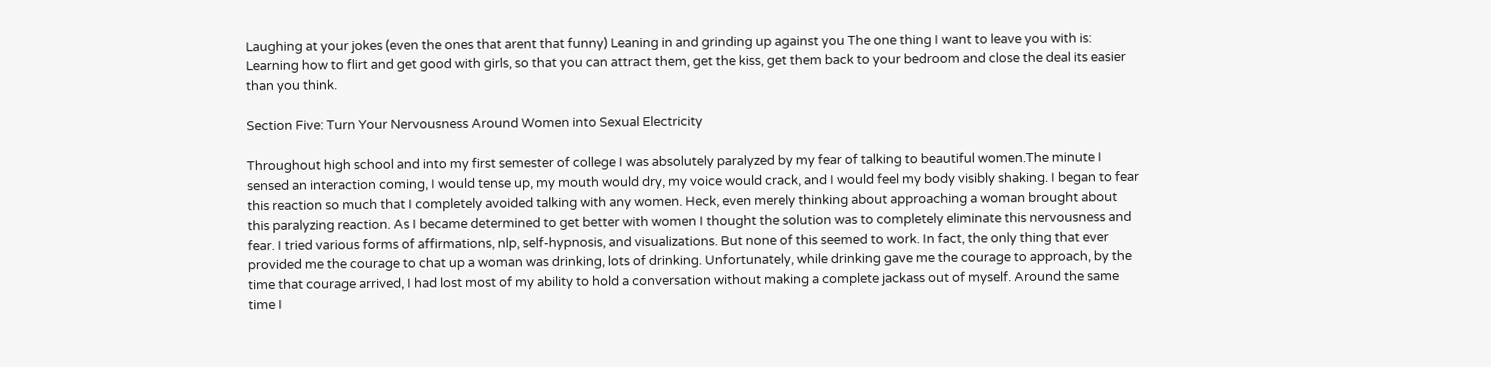Laughing at your jokes (even the ones that arent that funny) Leaning in and grinding up against you The one thing I want to leave you with is: Learning how to flirt and get good with girls, so that you can attract them, get the kiss, get them back to your bedroom and close the deal its easier than you think.

Section Five: Turn Your Nervousness Around Women into Sexual Electricity

Throughout high school and into my first semester of college I was absolutely paralyzed by my fear of talking to beautiful women.The minute I sensed an interaction coming, I would tense up, my mouth would dry, my voice would crack, and I would feel my body visibly shaking. I began to fear this reaction so much that I completely avoided talking with any women. Heck, even merely thinking about approaching a woman brought about this paralyzing reaction. As I became determined to get better with women I thought the solution was to completely eliminate this nervousness and fear. I tried various forms of affirmations, nlp, self-hypnosis, and visualizations. But none of this seemed to work. In fact, the only thing that ever provided me the courage to chat up a woman was drinking, lots of drinking. Unfortunately, while drinking gave me the courage to approach, by the time that courage arrived, I had lost most of my ability to hold a conversation without making a complete jackass out of myself. Around the same time I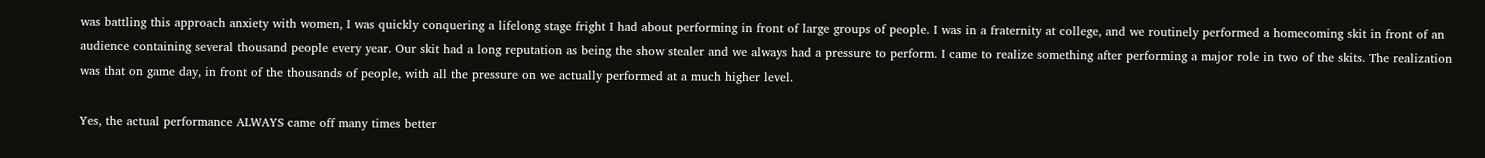was battling this approach anxiety with women, I was quickly conquering a lifelong stage fright I had about performing in front of large groups of people. I was in a fraternity at college, and we routinely performed a homecoming skit in front of an audience containing several thousand people every year. Our skit had a long reputation as being the show stealer and we always had a pressure to perform. I came to realize something after performing a major role in two of the skits. The realization was that on game day, in front of the thousands of people, with all the pressure on we actually performed at a much higher level.

Yes, the actual performance ALWAYS came off many times better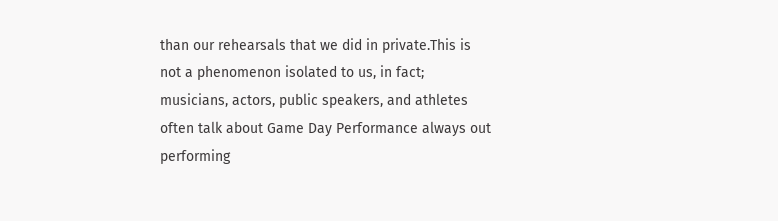than our rehearsals that we did in private.This is not a phenomenon isolated to us, in fact; musicians, actors, public speakers, and athletes often talk about Game Day Performance always out performing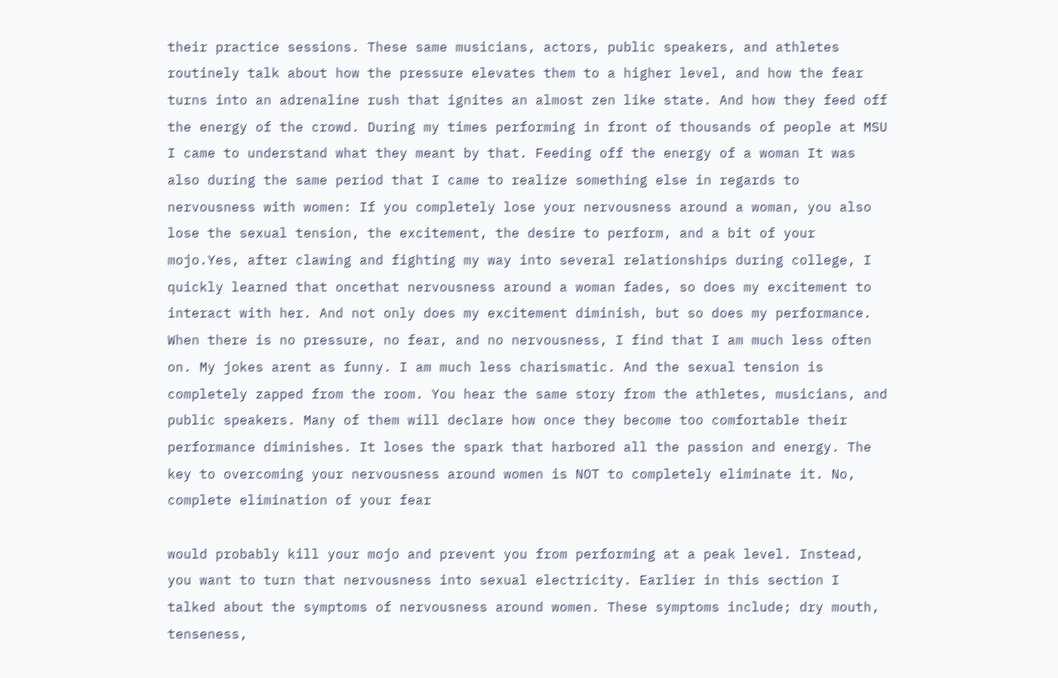their practice sessions. These same musicians, actors, public speakers, and athletes routinely talk about how the pressure elevates them to a higher level, and how the fear turns into an adrenaline rush that ignites an almost zen like state. And how they feed off the energy of the crowd. During my times performing in front of thousands of people at MSU I came to understand what they meant by that. Feeding off the energy of a woman It was also during the same period that I came to realize something else in regards to nervousness with women: If you completely lose your nervousness around a woman, you also lose the sexual tension, the excitement, the desire to perform, and a bit of your mojo.Yes, after clawing and fighting my way into several relationships during college, I quickly learned that oncethat nervousness around a woman fades, so does my excitement to interact with her. And not only does my excitement diminish, but so does my performance. When there is no pressure, no fear, and no nervousness, I find that I am much less often on. My jokes arent as funny. I am much less charismatic. And the sexual tension is completely zapped from the room. You hear the same story from the athletes, musicians, and public speakers. Many of them will declare how once they become too comfortable their performance diminishes. It loses the spark that harbored all the passion and energy. The key to overcoming your nervousness around women is NOT to completely eliminate it. No, complete elimination of your fear

would probably kill your mojo and prevent you from performing at a peak level. Instead, you want to turn that nervousness into sexual electricity. Earlier in this section I talked about the symptoms of nervousness around women. These symptoms include; dry mouth, tenseness,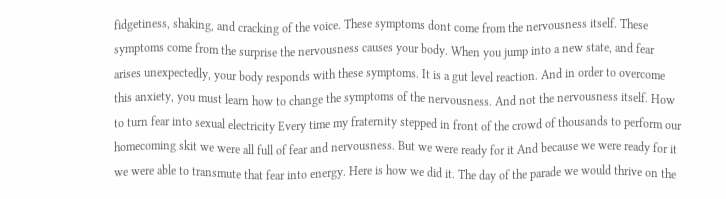fidgetiness, shaking, and cracking of the voice. These symptoms dont come from the nervousness itself. These symptoms come from the surprise the nervousness causes your body. When you jump into a new state, and fear arises unexpectedly, your body responds with these symptoms. It is a gut level reaction. And in order to overcome this anxiety, you must learn how to change the symptoms of the nervousness. And not the nervousness itself. How to turn fear into sexual electricity Every time my fraternity stepped in front of the crowd of thousands to perform our homecoming skit we were all full of fear and nervousness. But we were ready for it And because we were ready for it we were able to transmute that fear into energy. Here is how we did it. The day of the parade we would thrive on the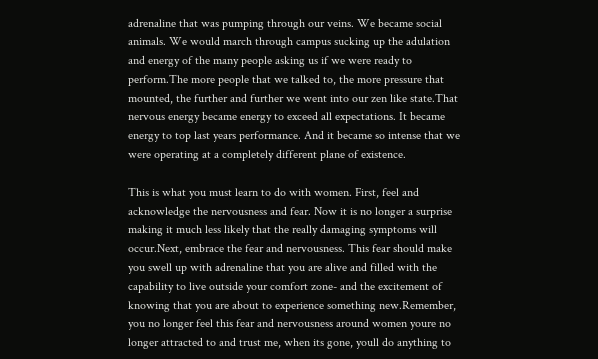adrenaline that was pumping through our veins. We became social animals. We would march through campus sucking up the adulation and energy of the many people asking us if we were ready to perform.The more people that we talked to, the more pressure that mounted, the further and further we went into our zen like state.That nervous energy became energy to exceed all expectations. It became energy to top last years performance. And it became so intense that we were operating at a completely different plane of existence.

This is what you must learn to do with women. First, feel and acknowledge the nervousness and fear. Now it is no longer a surprise making it much less likely that the really damaging symptoms will occur.Next, embrace the fear and nervousness. This fear should make you swell up with adrenaline that you are alive and filled with the capability to live outside your comfort zone- and the excitement of knowing that you are about to experience something new.Remember, you no longer feel this fear and nervousness around women youre no longer attracted to and trust me, when its gone, youll do anything to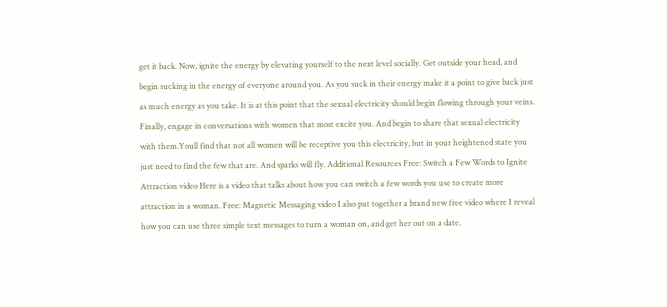get it back. Now, ignite the energy by elevating yourself to the next level socially. Get outside your head, and begin sucking in the energy of everyone around you. As you suck in their energy make it a point to give back just as much energy as you take. It is at this point that the sexual electricity should begin flowing through your veins. Finally, engage in conversations with women that most excite you. And begin to share that sexual electricity with them.Youll find that not all women will be receptive you this electricity, but in your heightened state you just need to find the few that are. And sparks will fly. Additional Resources Free: Switch a Few Words to Ignite Attraction video Here is a video that talks about how you can switch a few words you use to create more attraction in a woman. Free: Magnetic Messaging video I also put together a brand new free video where I reveal how you can use three simple text messages to turn a woman on, and get her out on a date.